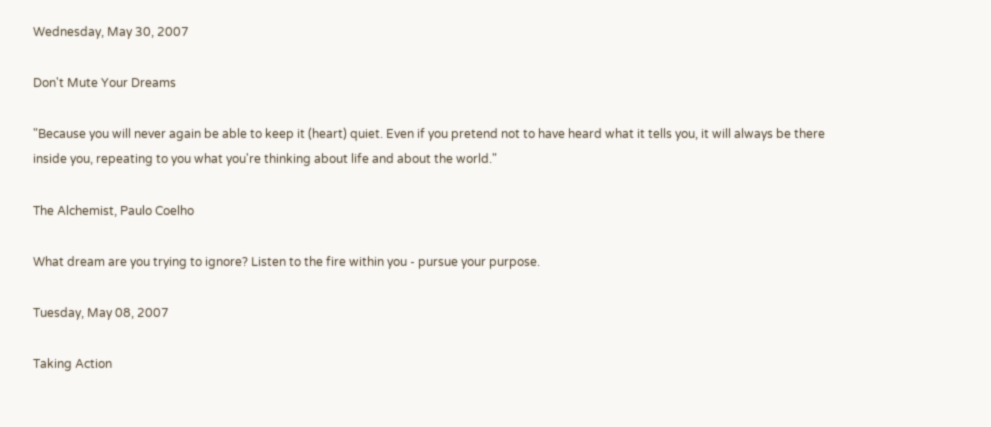Wednesday, May 30, 2007

Don't Mute Your Dreams

"Because you will never again be able to keep it (heart) quiet. Even if you pretend not to have heard what it tells you, it will always be there inside you, repeating to you what you're thinking about life and about the world."

The Alchemist, Paulo Coelho

What dream are you trying to ignore? Listen to the fire within you - pursue your purpose.

Tuesday, May 08, 2007

Taking Action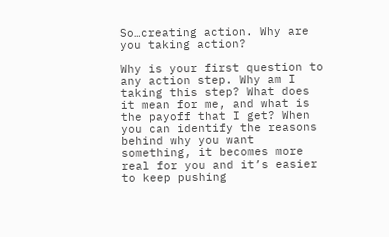So…creating action. Why are you taking action?

Why is your first question to any action step. Why am I taking this step? What does it mean for me, and what is the payoff that I get? When you can identify the reasons behind why you want something, it becomes more real for you and it’s easier to keep pushing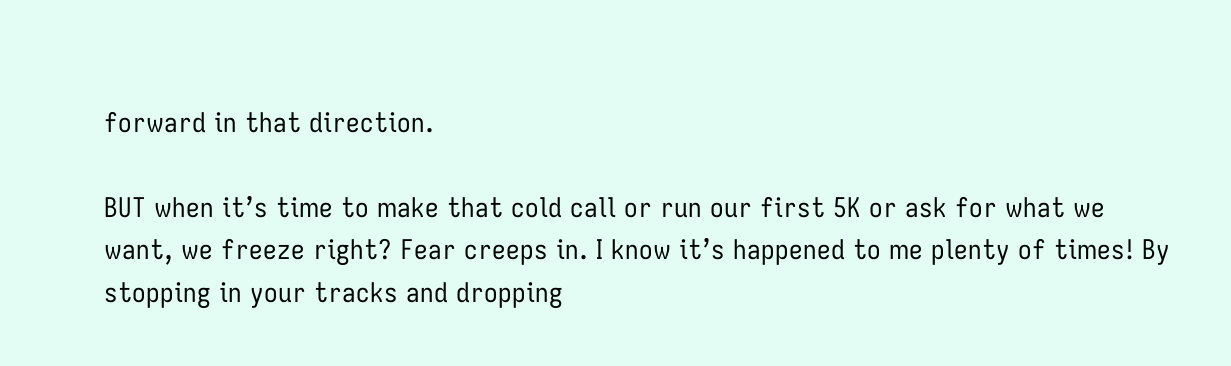forward in that direction.

BUT when it’s time to make that cold call or run our first 5K or ask for what we want, we freeze right? Fear creeps in. I know it’s happened to me plenty of times! By stopping in your tracks and dropping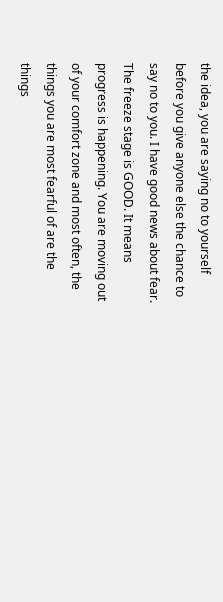the idea, you are saying no to yourself before you give anyone else the chance to say no to you. I have good news about fear. The freeze stage is GOOD. It means progress is happening. You are moving out of your comfort zone and most often, the things you are most fearful of are the things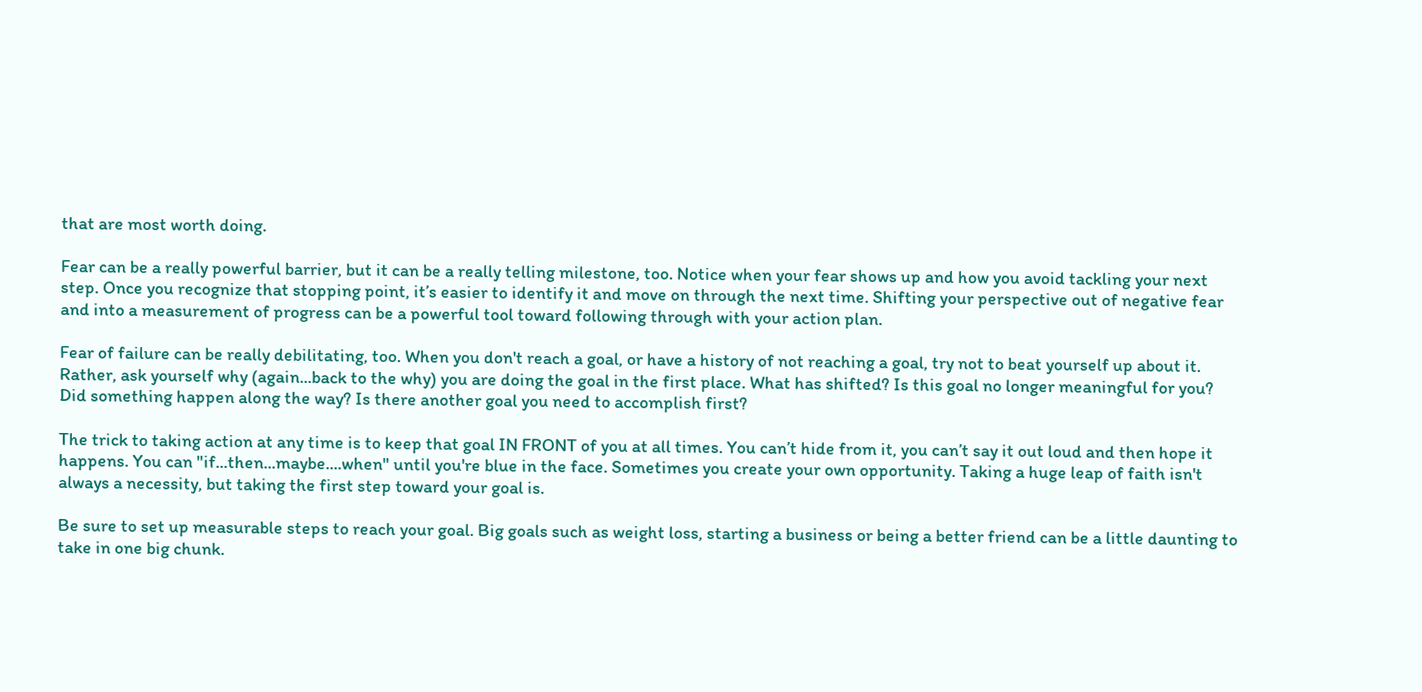that are most worth doing.

Fear can be a really powerful barrier, but it can be a really telling milestone, too. Notice when your fear shows up and how you avoid tackling your next step. Once you recognize that stopping point, it’s easier to identify it and move on through the next time. Shifting your perspective out of negative fear and into a measurement of progress can be a powerful tool toward following through with your action plan.

Fear of failure can be really debilitating, too. When you don't reach a goal, or have a history of not reaching a goal, try not to beat yourself up about it. Rather, ask yourself why (again...back to the why) you are doing the goal in the first place. What has shifted? Is this goal no longer meaningful for you? Did something happen along the way? Is there another goal you need to accomplish first?

The trick to taking action at any time is to keep that goal IN FRONT of you at all times. You can’t hide from it, you can’t say it out loud and then hope it happens. You can "if...then...maybe....when" until you're blue in the face. Sometimes you create your own opportunity. Taking a huge leap of faith isn't always a necessity, but taking the first step toward your goal is.

Be sure to set up measurable steps to reach your goal. Big goals such as weight loss, starting a business or being a better friend can be a little daunting to take in one big chunk.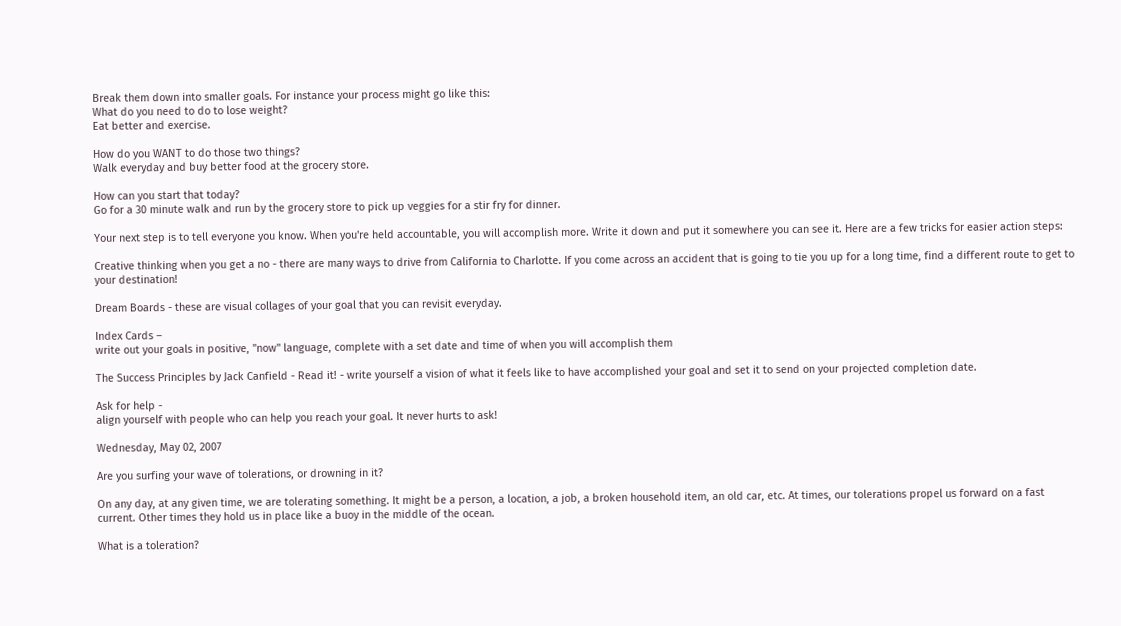Break them down into smaller goals. For instance your process might go like this:
What do you need to do to lose weight?
Eat better and exercise.

How do you WANT to do those two things?
Walk everyday and buy better food at the grocery store.

How can you start that today?
Go for a 30 minute walk and run by the grocery store to pick up veggies for a stir fry for dinner.

Your next step is to tell everyone you know. When you're held accountable, you will accomplish more. Write it down and put it somewhere you can see it. Here are a few tricks for easier action steps:

Creative thinking when you get a no - there are many ways to drive from California to Charlotte. If you come across an accident that is going to tie you up for a long time, find a different route to get to your destination!

Dream Boards - these are visual collages of your goal that you can revisit everyday.

Index Cards –
write out your goals in positive, "now" language, complete with a set date and time of when you will accomplish them

The Success Principles by Jack Canfield - Read it! - write yourself a vision of what it feels like to have accomplished your goal and set it to send on your projected completion date.

Ask for help -
align yourself with people who can help you reach your goal. It never hurts to ask!

Wednesday, May 02, 2007

Are you surfing your wave of tolerations, or drowning in it?

On any day, at any given time, we are tolerating something. It might be a person, a location, a job, a broken household item, an old car, etc. At times, our tolerations propel us forward on a fast current. Other times they hold us in place like a buoy in the middle of the ocean.

What is a toleration?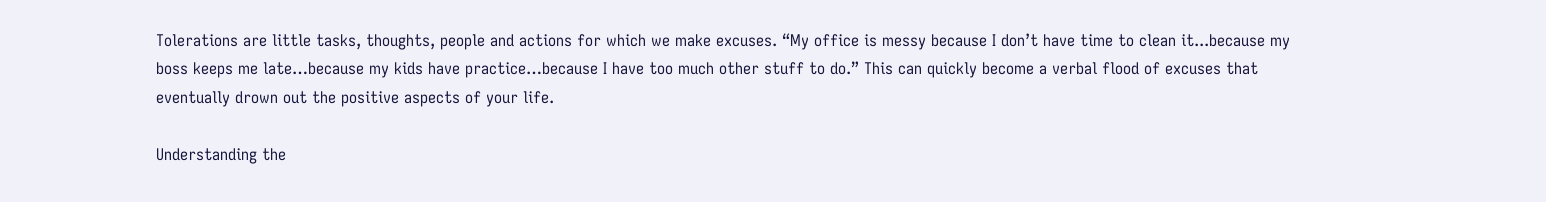Tolerations are little tasks, thoughts, people and actions for which we make excuses. “My office is messy because I don’t have time to clean it...because my boss keeps me late…because my kids have practice…because I have too much other stuff to do.” This can quickly become a verbal flood of excuses that eventually drown out the positive aspects of your life.

Understanding the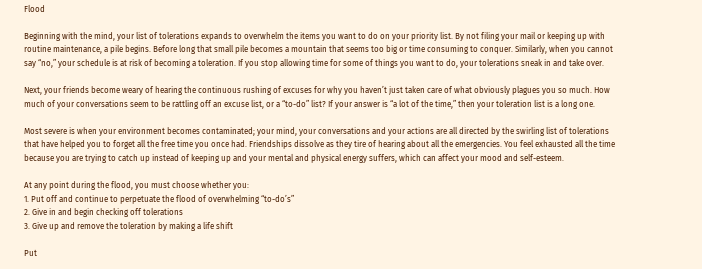Flood

Beginning with the mind, your list of tolerations expands to overwhelm the items you want to do on your priority list. By not filing your mail or keeping up with routine maintenance, a pile begins. Before long that small pile becomes a mountain that seems too big or time consuming to conquer. Similarly, when you cannot say “no,” your schedule is at risk of becoming a toleration. If you stop allowing time for some of things you want to do, your tolerations sneak in and take over.

Next, your friends become weary of hearing the continuous rushing of excuses for why you haven’t just taken care of what obviously plagues you so much. How much of your conversations seem to be rattling off an excuse list, or a “to-do” list? If your answer is “a lot of the time,” then your toleration list is a long one.

Most severe is when your environment becomes contaminated; your mind, your conversations and your actions are all directed by the swirling list of tolerations that have helped you to forget all the free time you once had. Friendships dissolve as they tire of hearing about all the emergencies. You feel exhausted all the time because you are trying to catch up instead of keeping up and your mental and physical energy suffers, which can affect your mood and self-esteem.

At any point during the flood, you must choose whether you:
1. Put off and continue to perpetuate the flood of overwhelming “to-do’s”
2. Give in and begin checking off tolerations
3. Give up and remove the toleration by making a life shift

Put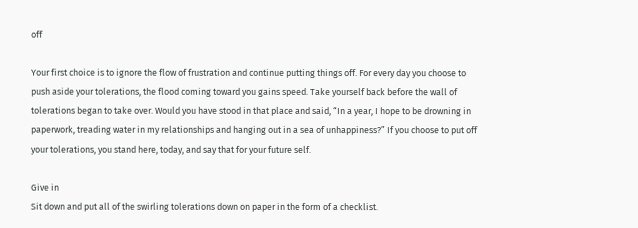off

Your first choice is to ignore the flow of frustration and continue putting things off. For every day you choose to push aside your tolerations, the flood coming toward you gains speed. Take yourself back before the wall of tolerations began to take over. Would you have stood in that place and said, “In a year, I hope to be drowning in paperwork, treading water in my relationships and hanging out in a sea of unhappiness?” If you choose to put off your tolerations, you stand here, today, and say that for your future self.

Give in
Sit down and put all of the swirling tolerations down on paper in the form of a checklist.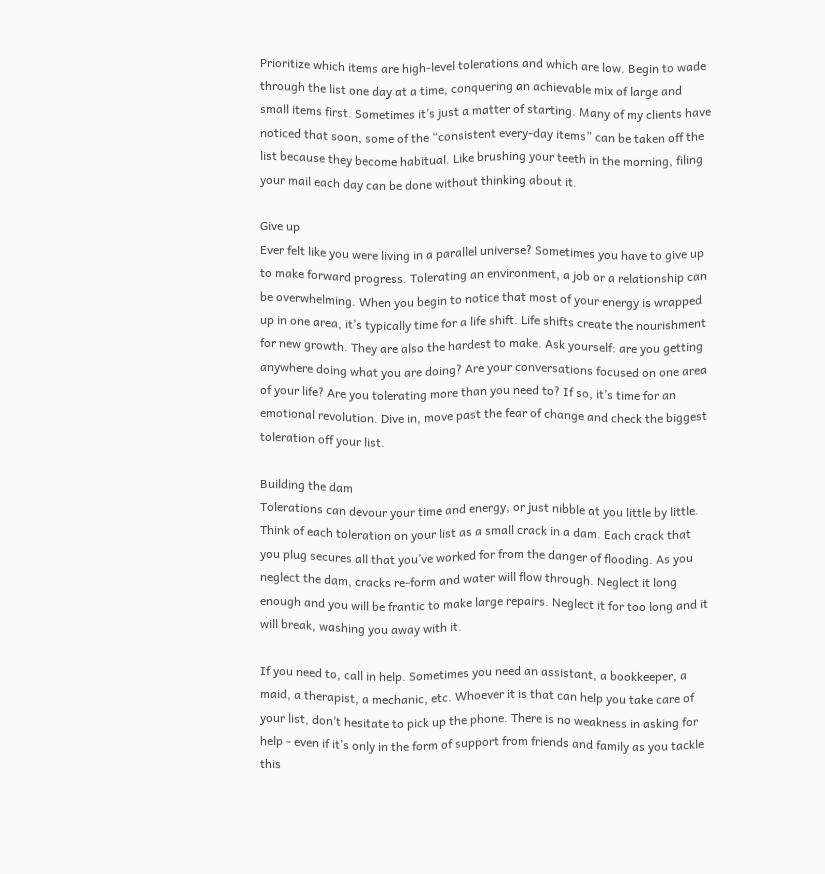Prioritize which items are high-level tolerations and which are low. Begin to wade through the list one day at a time, conquering an achievable mix of large and small items first. Sometimes it’s just a matter of starting. Many of my clients have noticed that soon, some of the “consistent every-day items” can be taken off the list because they become habitual. Like brushing your teeth in the morning, filing your mail each day can be done without thinking about it.

Give up
Ever felt like you were living in a parallel universe? Sometimes you have to give up to make forward progress. Tolerating an environment, a job or a relationship can be overwhelming. When you begin to notice that most of your energy is wrapped up in one area, it’s typically time for a life shift. Life shifts create the nourishment for new growth. They are also the hardest to make. Ask yourself: are you getting anywhere doing what you are doing? Are your conversations focused on one area of your life? Are you tolerating more than you need to? If so, it’s time for an emotional revolution. Dive in, move past the fear of change and check the biggest toleration off your list.

Building the dam
Tolerations can devour your time and energy, or just nibble at you little by little. Think of each toleration on your list as a small crack in a dam. Each crack that you plug secures all that you’ve worked for from the danger of flooding. As you neglect the dam, cracks re-form and water will flow through. Neglect it long enough and you will be frantic to make large repairs. Neglect it for too long and it will break, washing you away with it.

If you need to, call in help. Sometimes you need an assistant, a bookkeeper, a maid, a therapist, a mechanic, etc. Whoever it is that can help you take care of your list, don’t hesitate to pick up the phone. There is no weakness in asking for help - even if it’s only in the form of support from friends and family as you tackle this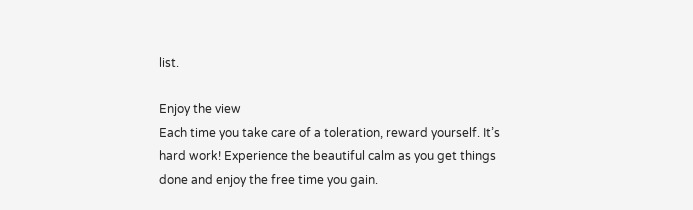list.

Enjoy the view
Each time you take care of a toleration, reward yourself. It’s hard work! Experience the beautiful calm as you get things done and enjoy the free time you gain.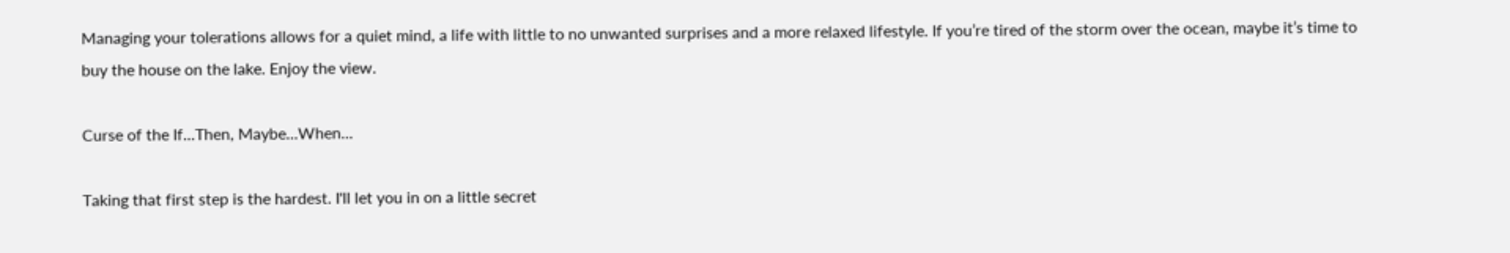Managing your tolerations allows for a quiet mind, a life with little to no unwanted surprises and a more relaxed lifestyle. If you’re tired of the storm over the ocean, maybe it’s time to buy the house on the lake. Enjoy the view.

Curse of the If...Then, Maybe...When...

Taking that first step is the hardest. I'll let you in on a little secret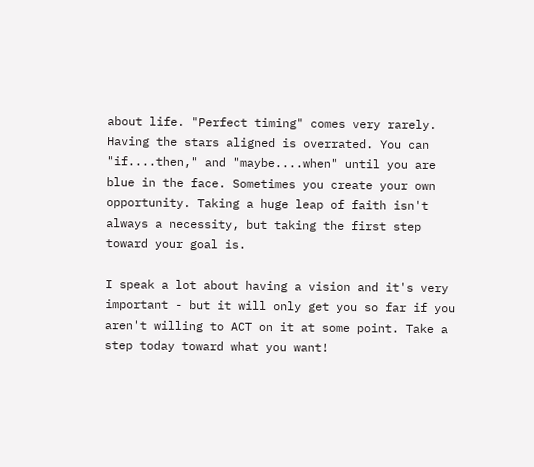about life. "Perfect timing" comes very rarely. Having the stars aligned is overrated. You can "if....then," and "maybe....when" until you are blue in the face. Sometimes you create your own opportunity. Taking a huge leap of faith isn't always a necessity, but taking the first step toward your goal is.

I speak a lot about having a vision and it's very important - but it will only get you so far if you aren't willing to ACT on it at some point. Take a step today toward what you want!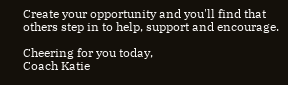Create your opportunity and you'll find that others step in to help, support and encourage.

Cheering for you today,
Coach Katie